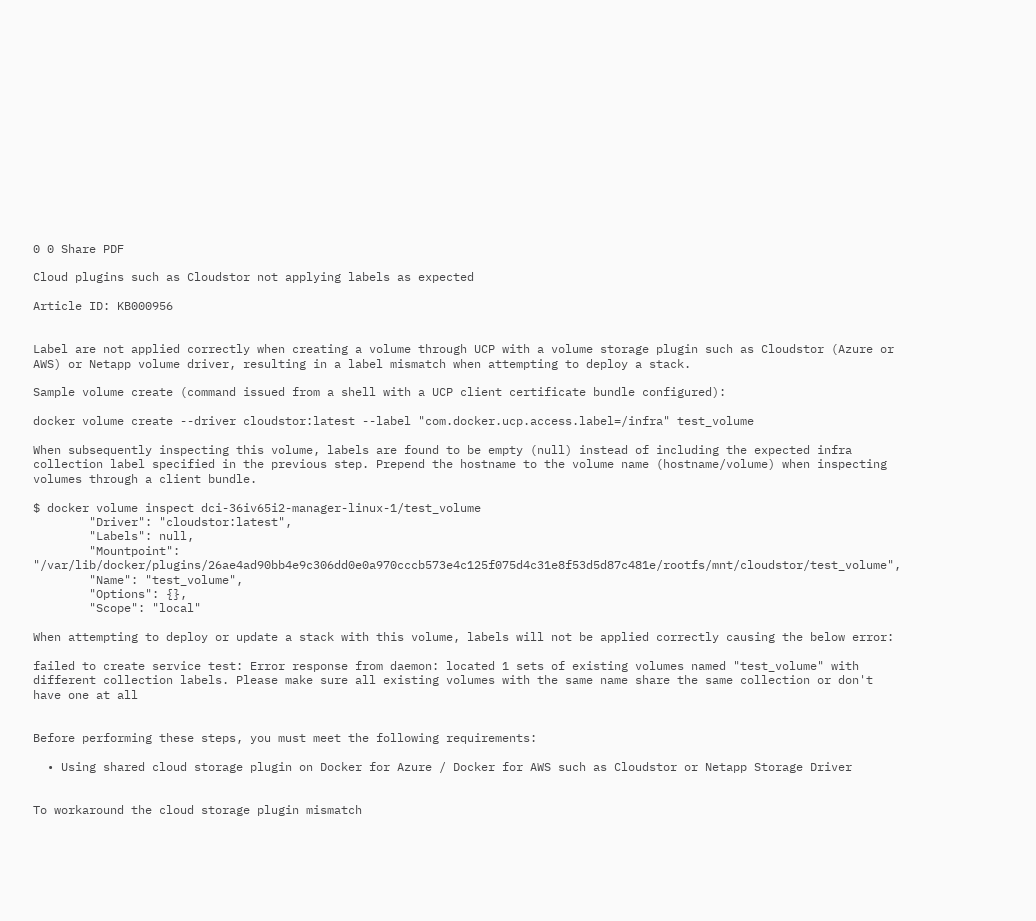0 0 Share PDF

Cloud plugins such as Cloudstor not applying labels as expected

Article ID: KB000956


Label are not applied correctly when creating a volume through UCP with a volume storage plugin such as Cloudstor (Azure or AWS) or Netapp volume driver, resulting in a label mismatch when attempting to deploy a stack.

Sample volume create (command issued from a shell with a UCP client certificate bundle configured):

docker volume create --driver cloudstor:latest --label "com.docker.ucp.access.label=/infra" test_volume

When subsequently inspecting this volume, labels are found to be empty (null) instead of including the expected infra collection label specified in the previous step. Prepend the hostname to the volume name (hostname/volume) when inspecting volumes through a client bundle.

$ docker volume inspect dci-36iv65i2-manager-linux-1/test_volume
        "Driver": "cloudstor:latest",
        "Labels": null,
        "Mountpoint": "/var/lib/docker/plugins/26ae4ad90bb4e9c306dd0e0a970cccb573e4c125f075d4c31e8f53d5d87c481e/rootfs/mnt/cloudstor/test_volume",
        "Name": "test_volume",
        "Options": {},
        "Scope": "local"

When attempting to deploy or update a stack with this volume, labels will not be applied correctly causing the below error:

failed to create service test: Error response from daemon: located 1 sets of existing volumes named "test_volume" with different collection labels. Please make sure all existing volumes with the same name share the same collection or don't have one at all


Before performing these steps, you must meet the following requirements:

  • Using shared cloud storage plugin on Docker for Azure / Docker for AWS such as Cloudstor or Netapp Storage Driver


To workaround the cloud storage plugin mismatch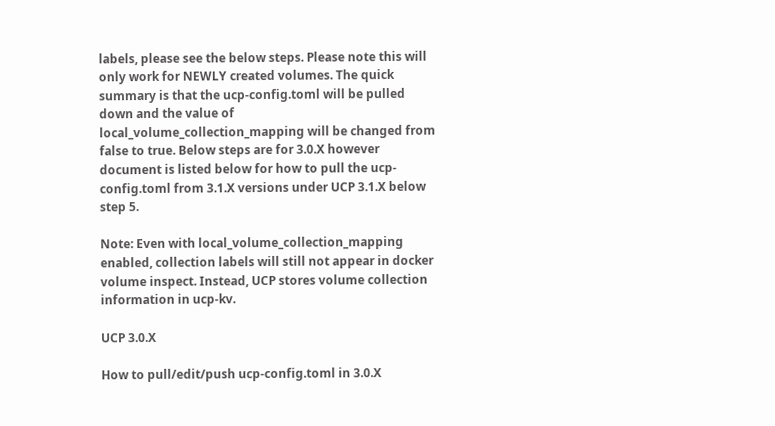labels, please see the below steps. Please note this will only work for NEWLY created volumes. The quick summary is that the ucp-config.toml will be pulled down and the value of local_volume_collection_mapping will be changed from false to true. Below steps are for 3.0.X however document is listed below for how to pull the ucp-config.toml from 3.1.X versions under UCP 3.1.X below step 5.

Note: Even with local_volume_collection_mapping enabled, collection labels will still not appear in docker volume inspect. Instead, UCP stores volume collection information in ucp-kv.

UCP 3.0.X

How to pull/edit/push ucp-config.toml in 3.0.X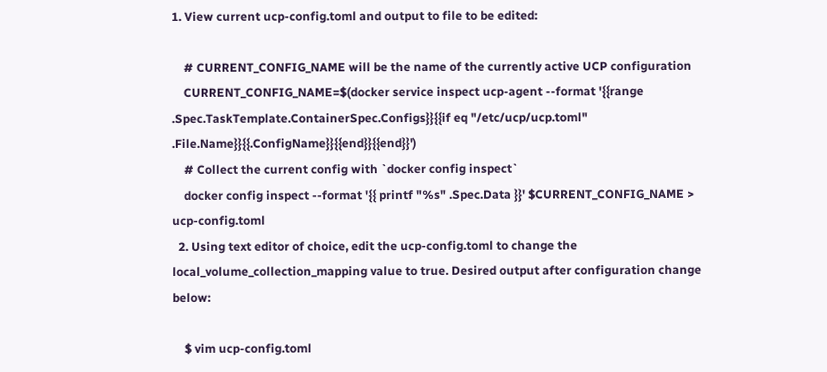1. View current ucp-config.toml and output to file to be edited:

    # CURRENT_CONFIG_NAME will be the name of the currently active UCP configuration
    CURRENT_CONFIG_NAME=$(docker service inspect ucp-agent --format '{{range .Spec.TaskTemplate.ContainerSpec.Configs}}{{if eq "/etc/ucp/ucp.toml" .File.Name}}{{.ConfigName}}{{end}}{{end}}')
    # Collect the current config with `docker config inspect`
    docker config inspect --format '{{ printf "%s" .Spec.Data }}' $CURRENT_CONFIG_NAME > ucp-config.toml
  2. Using text editor of choice, edit the ucp-config.toml to change the local_volume_collection_mapping value to true. Desired output after configuration change below:

    $ vim ucp-config.toml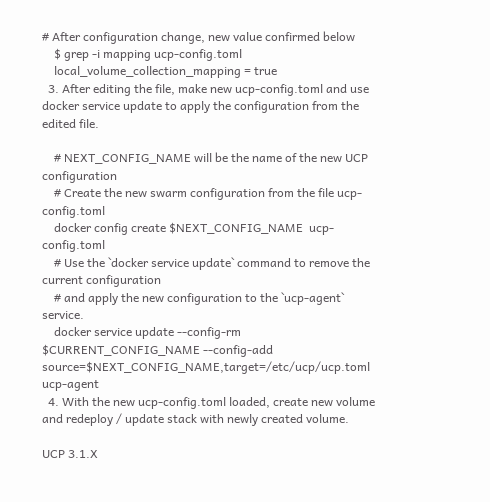# After configuration change, new value confirmed below
    $ grep -i mapping ucp-config.toml
    local_volume_collection_mapping = true
  3. After editing the file, make new ucp-config.toml and use docker service update to apply the configuration from the edited file.

    # NEXT_CONFIG_NAME will be the name of the new UCP configuration
    # Create the new swarm configuration from the file ucp-config.toml
    docker config create $NEXT_CONFIG_NAME  ucp-config.toml
    # Use the `docker service update` command to remove the current configuration
    # and apply the new configuration to the `ucp-agent` service.
    docker service update --config-rm $CURRENT_CONFIG_NAME --config-add source=$NEXT_CONFIG_NAME,target=/etc/ucp/ucp.toml ucp-agent
  4. With the new ucp-config.toml loaded, create new volume and redeploy / update stack with newly created volume.

UCP 3.1.X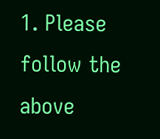1. Please follow the above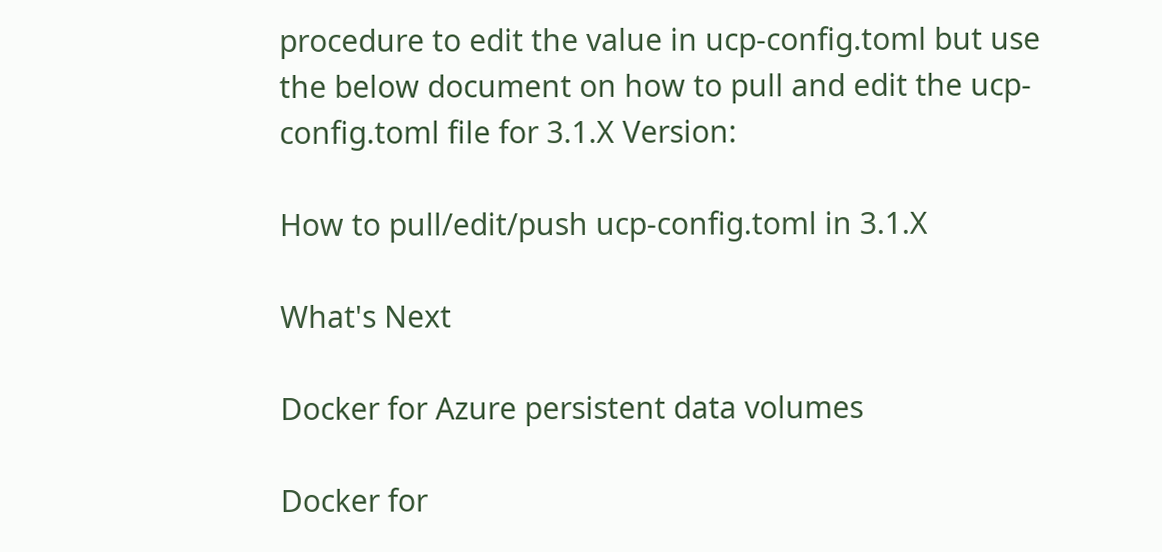procedure to edit the value in ucp-config.toml but use the below document on how to pull and edit the ucp-config.toml file for 3.1.X Version:

How to pull/edit/push ucp-config.toml in 3.1.X

What's Next

Docker for Azure persistent data volumes

Docker for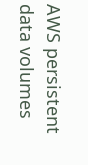AWS persistent data volumes